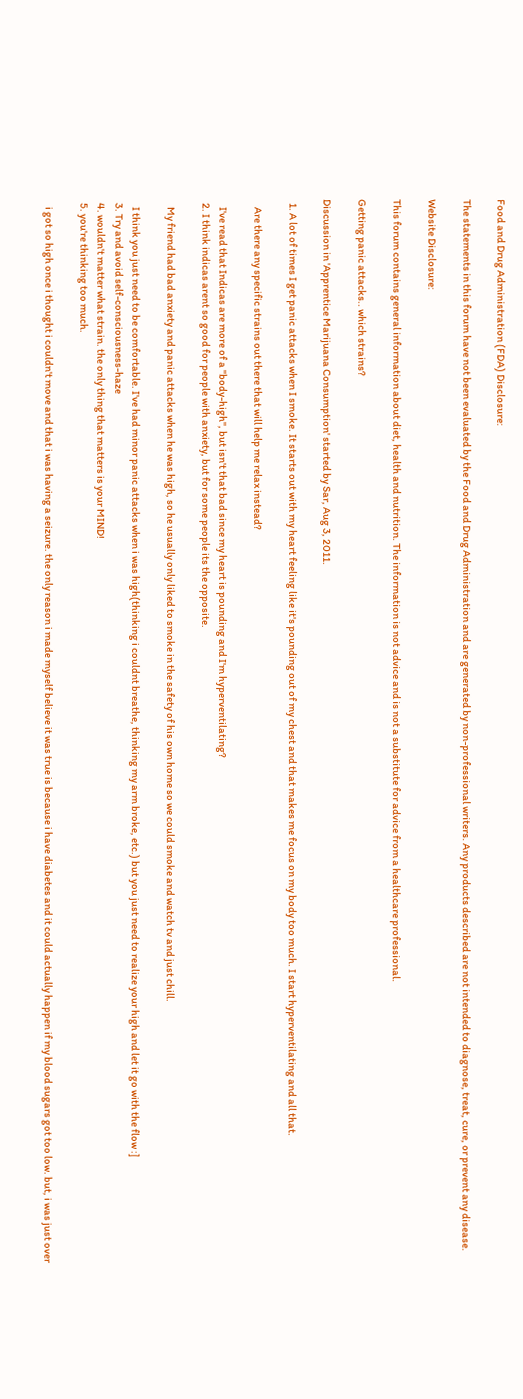Food and Drug Administration (FDA) Disclosure:

The statements in this forum have not been evaluated by the Food and Drug Administration and are generated by non-professional writers. Any products described are not intended to diagnose, treat, cure, or prevent any disease.

Website Disclosure:

This forum contains general information about diet, health and nutrition. The information is not advice and is not a substitute for advice from a healthcare professional.

Getting panic attacks.. which strains?

Discussion in 'Apprentice Marijuana Consumption' started by Sar, Aug 3, 2011.

  1. A lot of times I get panic attacks when I smoke. It starts out with my heart feeling like it's pounding out of my chest and that makes me focus on my body too much. I start hyperventilating and all that.

    Are there any specific strains out there that will help me relax instead?

    I've read that Indicas are more of a "body-high", but isn't that bad since my heart is pounding and I'm hyperventilating?
  2. I think indicas arent so good for people with anxiety, but for some people its the opposite.

    My friend had bad anxiety and panic attacks when he was high, so he usually only liked to smoke in the safety of his own home so we could smoke and watch tv and just chill.

    I think you just need to be comfortable. I've had minor panic attacks when i was high(thinking i couldnt breathe, thinking my arm broke, etc.) but you just need to realize your high and let it go with the flow :]
  3. Try and avoid self-consciousness-haze
  4. wouldn't matter what strain. the only thing that matters is your MIND!
  5. you're thinking too much.

    i got so high once i thought i couldn't move and that i was having a seizure. the only reason i made myself believe it was true is because i have diabetes and it could actually happen if my blood sugars got too low. but, i was just over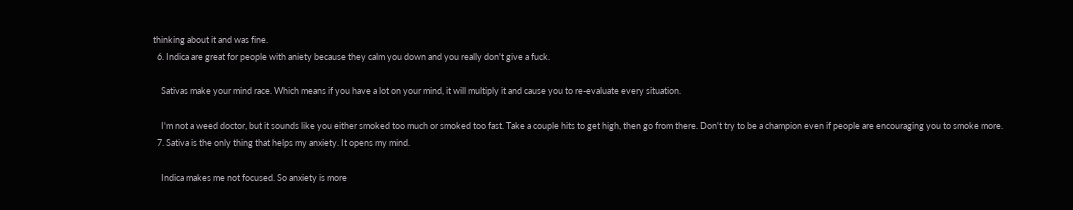thinking about it and was fine.
  6. Indica are great for people with aniety because they calm you down and you really don't give a fuck.

    Sativas make your mind race. Which means if you have a lot on your mind, it will multiply it and cause you to re-evaluate every situation.

    I'm not a weed doctor, but it sounds like you either smoked too much or smoked too fast. Take a couple hits to get high, then go from there. Don't try to be a champion even if people are encouraging you to smoke more.
  7. Sativa is the only thing that helps my anxiety. It opens my mind.

    Indica makes me not focused. So anxiety is more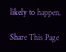likely to happen.

Share This Page